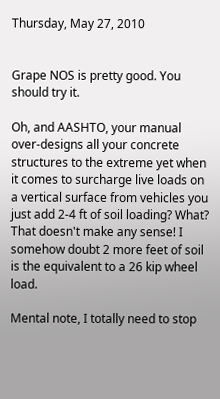Thursday, May 27, 2010


Grape NOS is pretty good. You should try it.

Oh, and AASHTO, your manual over-designs all your concrete structures to the extreme yet when it comes to surcharge live loads on a vertical surface from vehicles you just add 2-4 ft of soil loading? What? That doesn't make any sense! I somehow doubt 2 more feet of soil is the equivalent to a 26 kip wheel load.

Mental note, I totally need to stop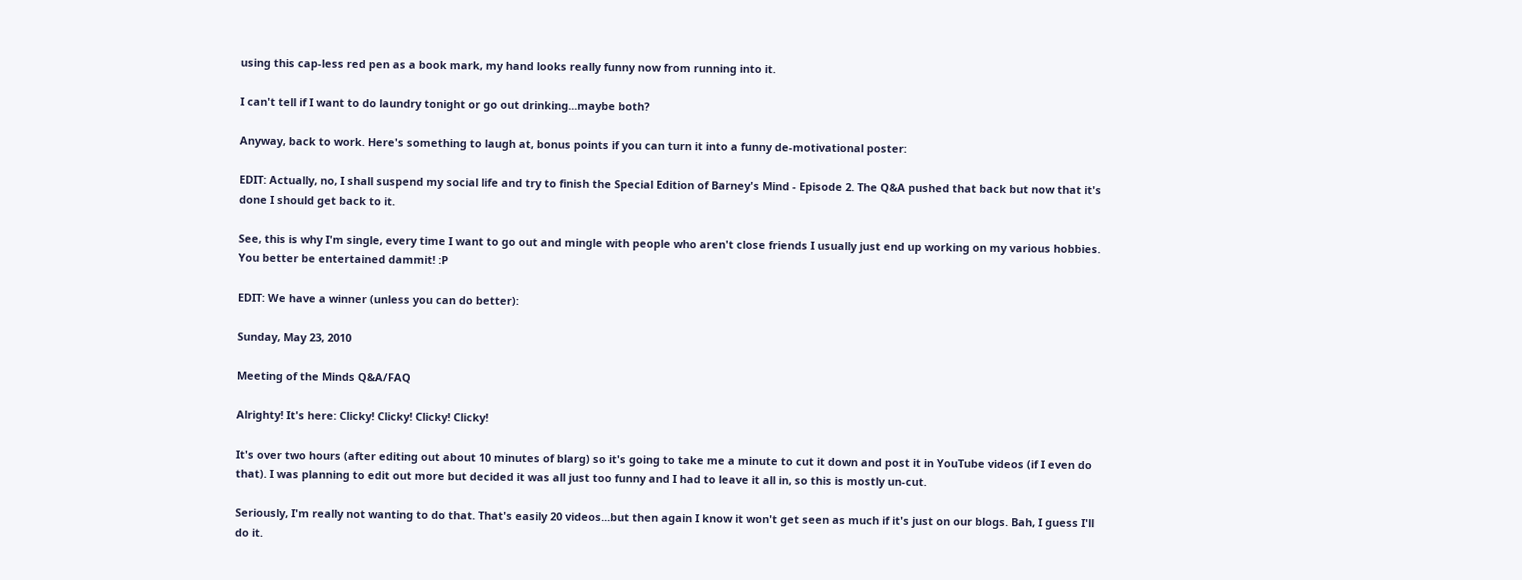using this cap-less red pen as a book mark, my hand looks really funny now from running into it.

I can't tell if I want to do laundry tonight or go out drinking...maybe both?

Anyway, back to work. Here's something to laugh at, bonus points if you can turn it into a funny de-motivational poster:

EDIT: Actually, no, I shall suspend my social life and try to finish the Special Edition of Barney's Mind - Episode 2. The Q&A pushed that back but now that it's done I should get back to it.

See, this is why I'm single, every time I want to go out and mingle with people who aren't close friends I usually just end up working on my various hobbies. You better be entertained dammit! :P

EDIT: We have a winner (unless you can do better):

Sunday, May 23, 2010

Meeting of the Minds Q&A/FAQ

Alrighty! It's here: Clicky! Clicky! Clicky! Clicky!

It's over two hours (after editing out about 10 minutes of blarg) so it's going to take me a minute to cut it down and post it in YouTube videos (if I even do that). I was planning to edit out more but decided it was all just too funny and I had to leave it all in, so this is mostly un-cut.

Seriously, I'm really not wanting to do that. That's easily 20 videos...but then again I know it won't get seen as much if it's just on our blogs. Bah, I guess I'll do it.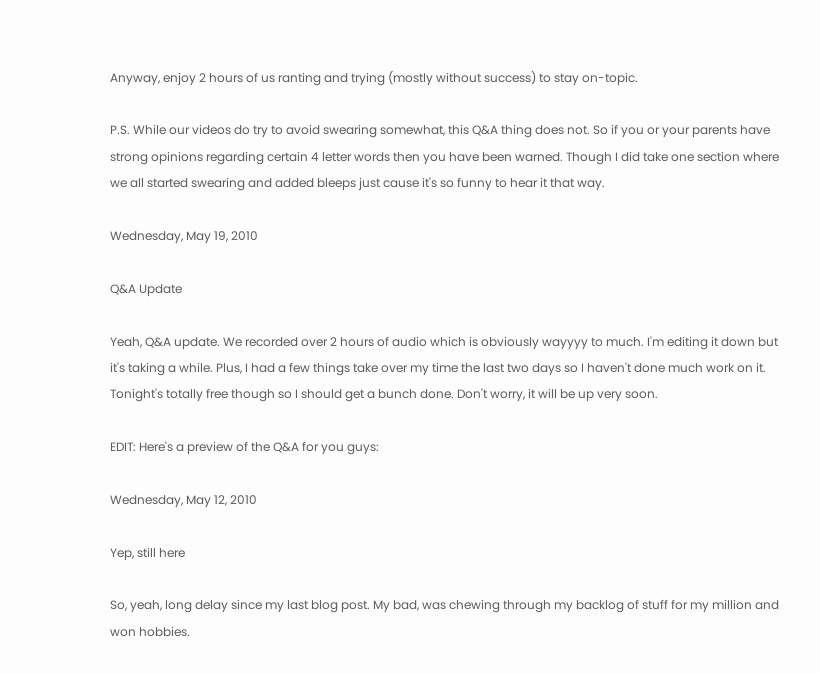Anyway, enjoy 2 hours of us ranting and trying (mostly without success) to stay on-topic.

P.S. While our videos do try to avoid swearing somewhat, this Q&A thing does not. So if you or your parents have strong opinions regarding certain 4 letter words then you have been warned. Though I did take one section where we all started swearing and added bleeps just cause it's so funny to hear it that way.

Wednesday, May 19, 2010

Q&A Update

Yeah, Q&A update. We recorded over 2 hours of audio which is obviously wayyyy to much. I'm editing it down but it's taking a while. Plus, I had a few things take over my time the last two days so I haven't done much work on it. Tonight's totally free though so I should get a bunch done. Don't worry, it will be up very soon.

EDIT: Here's a preview of the Q&A for you guys:

Wednesday, May 12, 2010

Yep, still here

So, yeah, long delay since my last blog post. My bad, was chewing through my backlog of stuff for my million and won hobbies.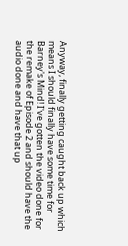Anyway, finally getting caught back up which means I should finally have some time for Barney's Mind! I've gotten the video done for the remake of Episode 2 and should have the audio done and have that up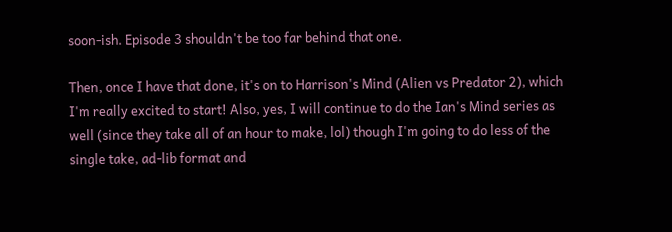soon-ish. Episode 3 shouldn't be too far behind that one.

Then, once I have that done, it's on to Harrison's Mind (Alien vs Predator 2), which I'm really excited to start! Also, yes, I will continue to do the Ian's Mind series as well (since they take all of an hour to make, lol) though I'm going to do less of the single take, ad-lib format and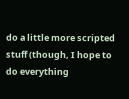do a little more scripted stuff (though, I hope to do everything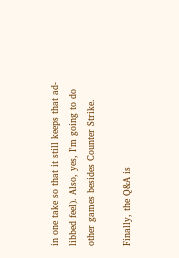in one take so that it still keeps that ad-libbed feel). Also, yes, I'm going to do other games besides Counter Strike.

Finally, the Q&A is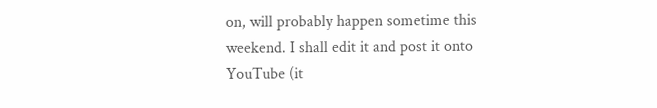on, will probably happen sometime this weekend. I shall edit it and post it onto YouTube (it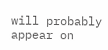will probably appear on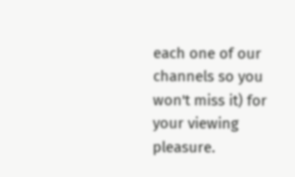each one of our channels so you won't miss it) for your viewing pleasure.